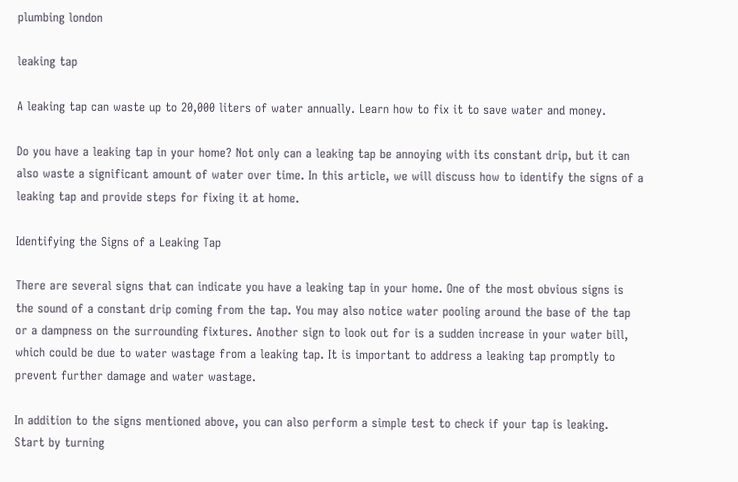plumbing london

leaking tap

A leaking tap can waste up to 20,000 liters of water annually. Learn how to fix it to save water and money.

Do you have a leaking tap in your home? Not only can a leaking tap be annoying with its constant drip, but it can also waste a significant amount of water over time. In this article, we will discuss how to identify the signs of a leaking tap and provide steps for fixing it at home.

Identifying the Signs of a Leaking Tap

There are several signs that can indicate you have a leaking tap in your home. One of the most obvious signs is the sound of a constant drip coming from the tap. You may also notice water pooling around the base of the tap or a dampness on the surrounding fixtures. Another sign to look out for is a sudden increase in your water bill, which could be due to water wastage from a leaking tap. It is important to address a leaking tap promptly to prevent further damage and water wastage.

In addition to the signs mentioned above, you can also perform a simple test to check if your tap is leaking. Start by turning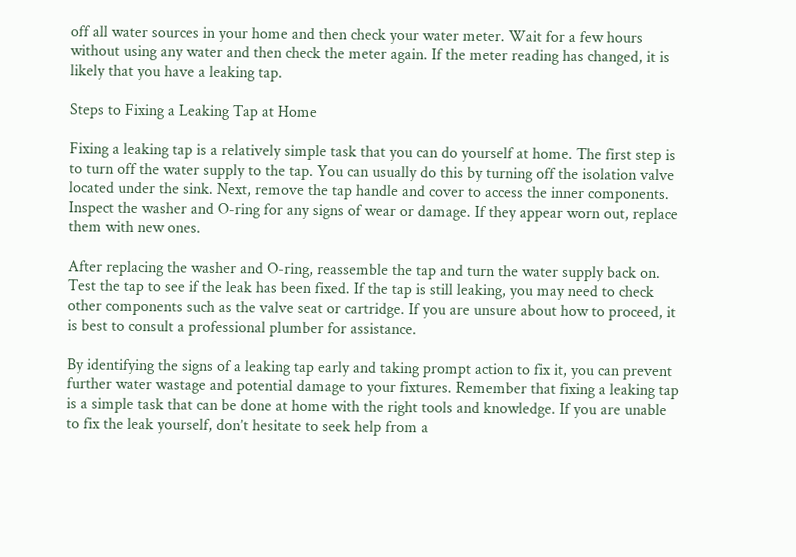off all water sources in your home and then check your water meter. Wait for a few hours without using any water and then check the meter again. If the meter reading has changed, it is likely that you have a leaking tap.

Steps to Fixing a Leaking Tap at Home

Fixing a leaking tap is a relatively simple task that you can do yourself at home. The first step is to turn off the water supply to the tap. You can usually do this by turning off the isolation valve located under the sink. Next, remove the tap handle and cover to access the inner components. Inspect the washer and O-ring for any signs of wear or damage. If they appear worn out, replace them with new ones.

After replacing the washer and O-ring, reassemble the tap and turn the water supply back on. Test the tap to see if the leak has been fixed. If the tap is still leaking, you may need to check other components such as the valve seat or cartridge. If you are unsure about how to proceed, it is best to consult a professional plumber for assistance.

By identifying the signs of a leaking tap early and taking prompt action to fix it, you can prevent further water wastage and potential damage to your fixtures. Remember that fixing a leaking tap is a simple task that can be done at home with the right tools and knowledge. If you are unable to fix the leak yourself, don’t hesitate to seek help from a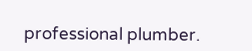professional plumber.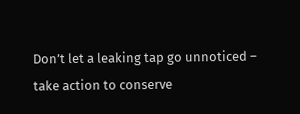Don’t let a leaking tap go unnoticed – take action to conserve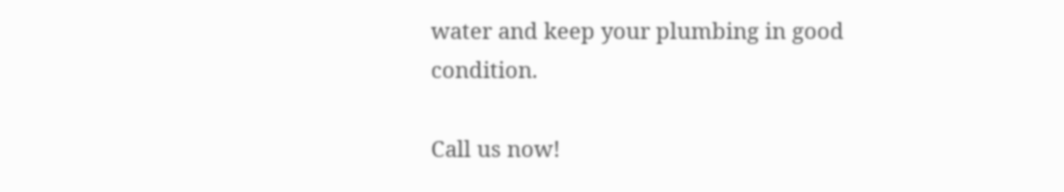water and keep your plumbing in good condition.

Call us now!